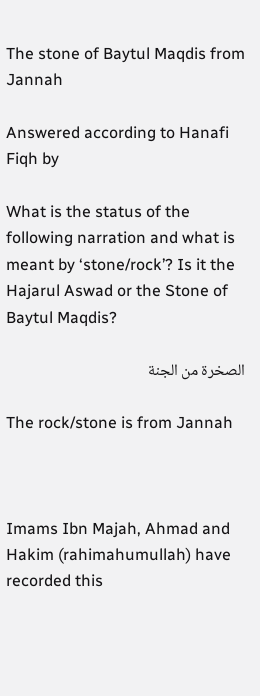The stone of Baytul Maqdis from Jannah

Answered according to Hanafi Fiqh by

What is the status of the following narration and what is meant by ‘stone/rock’? Is it the Hajarul Aswad or the Stone of Baytul Maqdis?

الصخرة من الجنة

The rock/stone is from Jannah



Imams Ibn Majah, Ahmad and Hakim (rahimahumullah) have recorded this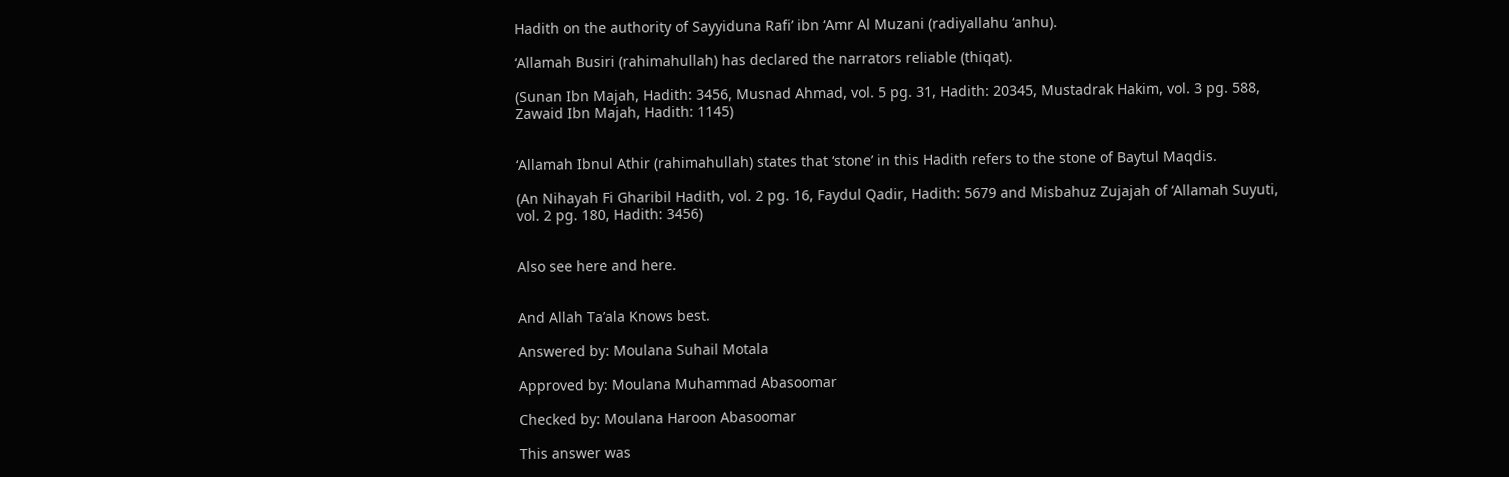Hadith on the authority of Sayyiduna Rafi’ ibn ‘Amr Al Muzani (radiyallahu ‘anhu).

‘Allamah Busiri (rahimahullah) has declared the narrators reliable (thiqat).

(Sunan Ibn Majah, Hadith: 3456, Musnad Ahmad, vol. 5 pg. 31, Hadith: 20345, Mustadrak Hakim, vol. 3 pg. 588, Zawaid Ibn Majah, Hadith: 1145)


‘Allamah Ibnul Athir (rahimahullah) states that ‘stone’ in this Hadith refers to the stone of Baytul Maqdis.

(An Nihayah Fi Gharibil Hadith, vol. 2 pg. 16, Faydul Qadir, Hadith: 5679 and Misbahuz Zujajah of ‘Allamah Suyuti, vol. 2 pg. 180, Hadith: 3456)


Also see here and here.


And Allah Ta’ala Knows best.

Answered by: Moulana Suhail Motala

Approved by: Moulana Muhammad Abasoomar

Checked by: Moulana Haroon Abasoomar

This answer was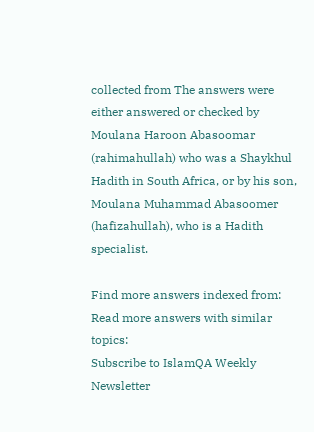collected from The answers were either answered or checked by Moulana Haroon Abasoomar (rahimahullah) who was a Shaykhul Hadith in South Africa, or by his son, Moulana Muhammad Abasoomer (hafizahullah), who is a Hadith specialist.

Find more answers indexed from:
Read more answers with similar topics:
Subscribe to IslamQA Weekly Newsletter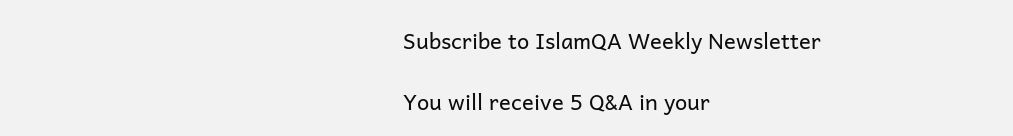Subscribe to IslamQA Weekly Newsletter

You will receive 5 Q&A in your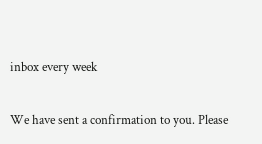inbox every week

We have sent a confirmation to you. Please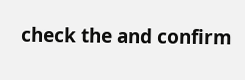check the and confirm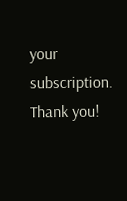your subscription. Thank you!